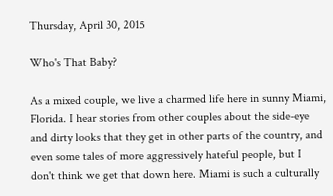Thursday, April 30, 2015

Who's That Baby?

As a mixed couple, we live a charmed life here in sunny Miami, Florida. I hear stories from other couples about the side-eye and dirty looks that they get in other parts of the country, and even some tales of more aggressively hateful people, but I don't think we get that down here. Miami is such a culturally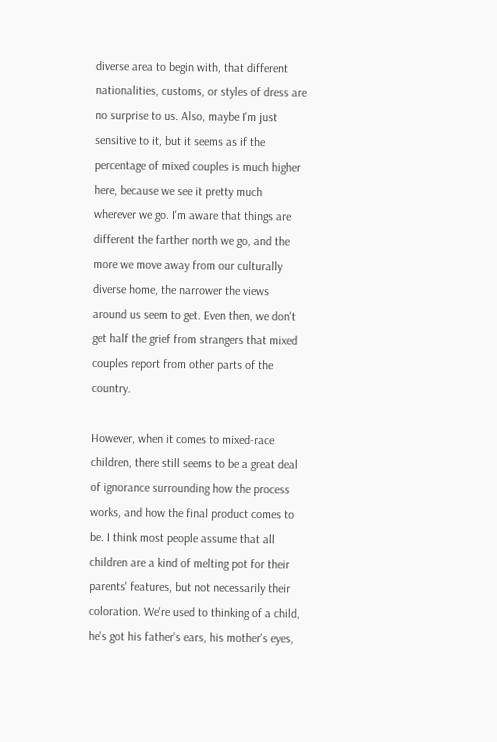diverse area to begin with, that different nationalities, customs, or styles of dress are no surprise to us. Also, maybe I'm just sensitive to it, but it seems as if the percentage of mixed couples is much higher here, because we see it pretty much wherever we go. I'm aware that things are different the farther north we go, and the more we move away from our culturally diverse home, the narrower the views around us seem to get. Even then, we don't get half the grief from strangers that mixed couples report from other parts of the country.

However, when it comes to mixed-race children, there still seems to be a great deal of ignorance surrounding how the process works, and how the final product comes to be. I think most people assume that all children are a kind of melting pot for their parents' features, but not necessarily their coloration. We're used to thinking of a child, he's got his father's ears, his mother's eyes,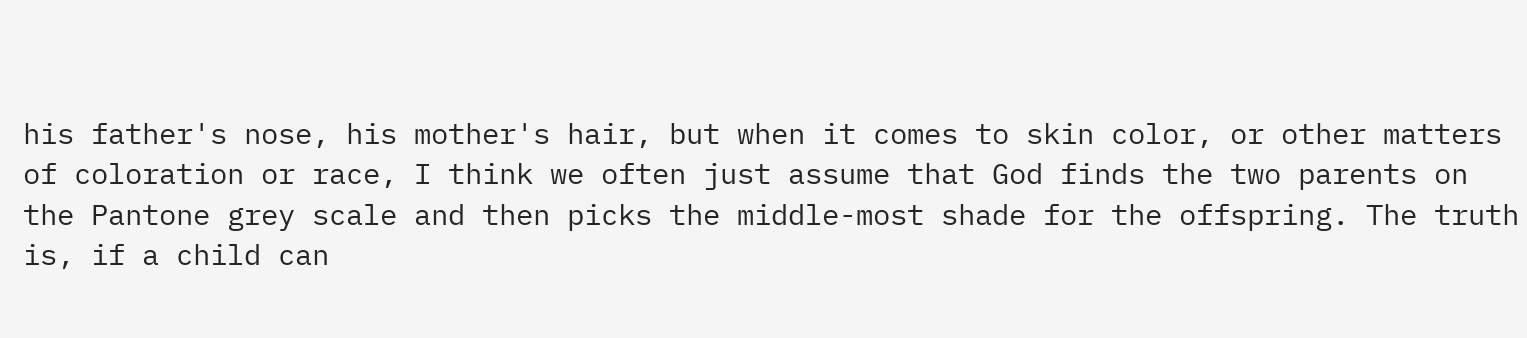his father's nose, his mother's hair, but when it comes to skin color, or other matters of coloration or race, I think we often just assume that God finds the two parents on the Pantone grey scale and then picks the middle-most shade for the offspring. The truth is, if a child can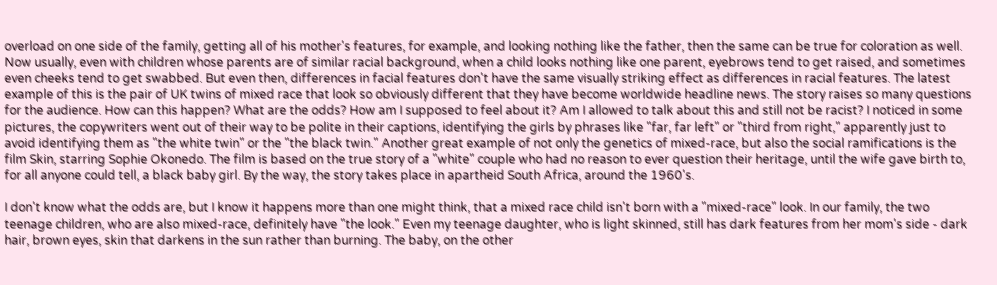overload on one side of the family, getting all of his mother's features, for example, and looking nothing like the father, then the same can be true for coloration as well. Now usually, even with children whose parents are of similar racial background, when a child looks nothing like one parent, eyebrows tend to get raised, and sometimes even cheeks tend to get swabbed. But even then, differences in facial features don't have the same visually striking effect as differences in racial features. The latest example of this is the pair of UK twins of mixed race that look so obviously different that they have become worldwide headline news. The story raises so many questions for the audience. How can this happen? What are the odds? How am I supposed to feel about it? Am I allowed to talk about this and still not be racist? I noticed in some pictures, the copywriters went out of their way to be polite in their captions, identifying the girls by phrases like "far, far left" or "third from right," apparently just to avoid identifying them as "the white twin" or the "the black twin." Another great example of not only the genetics of mixed-race, but also the social ramifications is the film Skin, starring Sophie Okonedo. The film is based on the true story of a "white" couple who had no reason to ever question their heritage, until the wife gave birth to, for all anyone could tell, a black baby girl. By the way, the story takes place in apartheid South Africa, around the 1960's.

I don't know what the odds are, but I know it happens more than one might think, that a mixed race child isn't born with a "mixed-race" look. In our family, the two teenage children, who are also mixed-race, definitely have "the look." Even my teenage daughter, who is light skinned, still has dark features from her mom's side - dark hair, brown eyes, skin that darkens in the sun rather than burning. The baby, on the other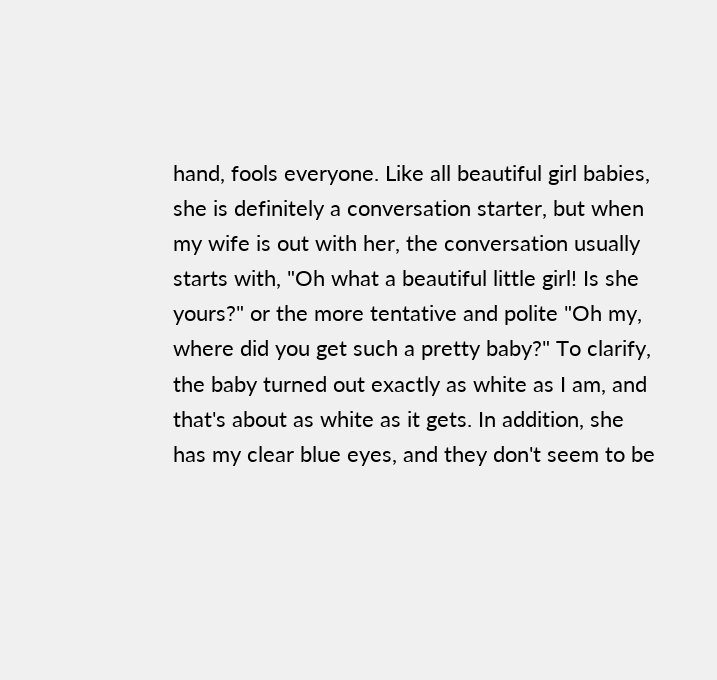hand, fools everyone. Like all beautiful girl babies, she is definitely a conversation starter, but when my wife is out with her, the conversation usually starts with, "Oh what a beautiful little girl! Is she yours?" or the more tentative and polite "Oh my, where did you get such a pretty baby?" To clarify, the baby turned out exactly as white as I am, and that's about as white as it gets. In addition, she has my clear blue eyes, and they don't seem to be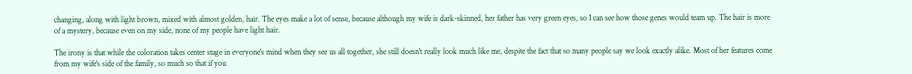changing, along with light brown, mixed with almost golden, hair. The eyes make a lot of sense, because although my wife is dark-skinned, her father has very green eyes, so I can see how those genes would team up. The hair is more of a mystery, because even on my side, none of my people have light hair.

The irony is that while the coloration takes center stage in everyone's mind when they see us all together, she still doesn't really look much like me, despite the fact that so many people say we look exactly alike. Most of her features come from my wife's side of the family, so much so that if you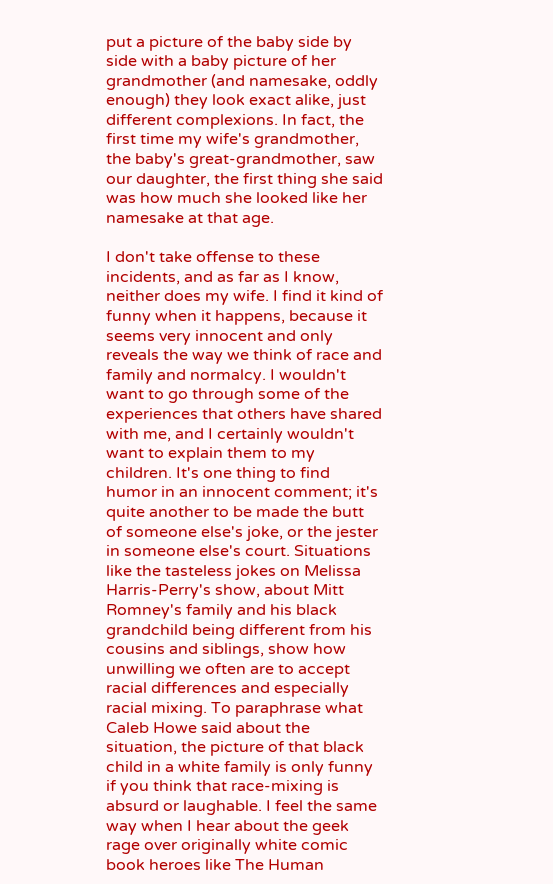put a picture of the baby side by side with a baby picture of her grandmother (and namesake, oddly enough) they look exact alike, just different complexions. In fact, the first time my wife's grandmother, the baby's great-grandmother, saw our daughter, the first thing she said was how much she looked like her namesake at that age.

I don't take offense to these incidents, and as far as I know, neither does my wife. I find it kind of funny when it happens, because it seems very innocent and only reveals the way we think of race and family and normalcy. I wouldn't want to go through some of the experiences that others have shared with me, and I certainly wouldn't want to explain them to my children. It's one thing to find humor in an innocent comment; it's quite another to be made the butt of someone else's joke, or the jester in someone else's court. Situations like the tasteless jokes on Melissa Harris-Perry's show, about Mitt Romney's family and his black grandchild being different from his cousins and siblings, show how unwilling we often are to accept racial differences and especially racial mixing. To paraphrase what Caleb Howe said about the situation, the picture of that black child in a white family is only funny if you think that race-mixing is absurd or laughable. I feel the same way when I hear about the geek rage over originally white comic book heroes like The Human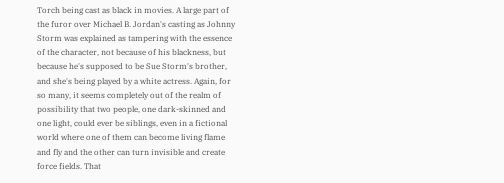Torch being cast as black in movies. A large part of the furor over Michael B. Jordan's casting as Johnny Storm was explained as tampering with the essence of the character, not because of his blackness, but because he's supposed to be Sue Storm's brother, and she's being played by a white actress. Again, for so many, it seems completely out of the realm of possibility that two people, one dark-skinned and one light, could ever be siblings, even in a fictional world where one of them can become living flame and fly and the other can turn invisible and create force fields. That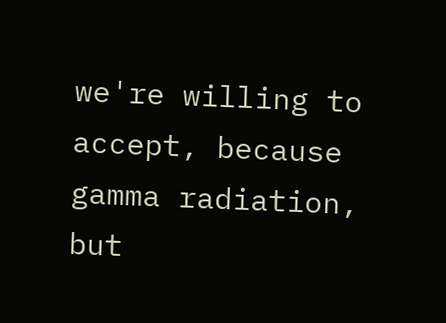we're willing to accept, because gamma radiation, but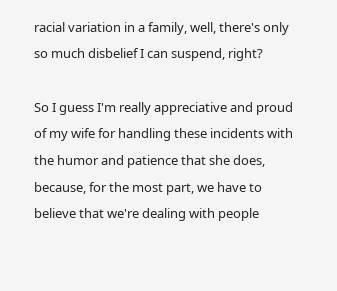racial variation in a family, well, there's only so much disbelief I can suspend, right?

So I guess I'm really appreciative and proud of my wife for handling these incidents with the humor and patience that she does, because, for the most part, we have to believe that we're dealing with people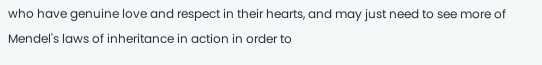who have genuine love and respect in their hearts, and may just need to see more of Mendel's laws of inheritance in action in order to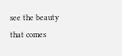see the beauty that comes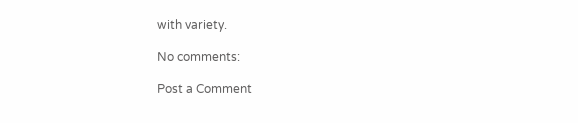with variety.

No comments:

Post a Comment